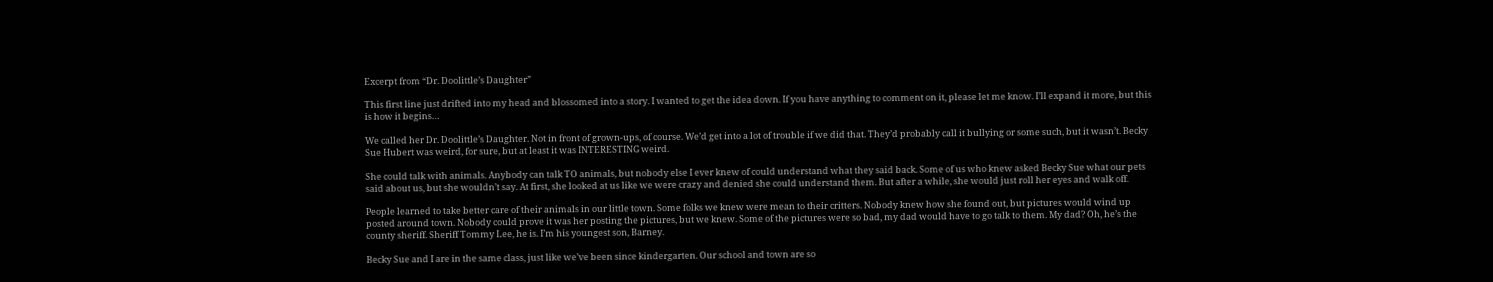Excerpt from “Dr. Doolittle’s Daughter”

This first line just drifted into my head and blossomed into a story. I wanted to get the idea down. If you have anything to comment on it, please let me know. I’ll expand it more, but this is how it begins…

We called her Dr. Doolittle’s Daughter. Not in front of grown-ups, of course. We’d get into a lot of trouble if we did that. They’d probably call it bullying or some such, but it wasn’t. Becky Sue Hubert was weird, for sure, but at least it was INTERESTING weird.

She could talk with animals. Anybody can talk TO animals, but nobody else I ever knew of could understand what they said back. Some of us who knew asked Becky Sue what our pets said about us, but she wouldn’t say. At first, she looked at us like we were crazy and denied she could understand them. But after a while, she would just roll her eyes and walk off.

People learned to take better care of their animals in our little town. Some folks we knew were mean to their critters. Nobody knew how she found out, but pictures would wind up posted around town. Nobody could prove it was her posting the pictures, but we knew. Some of the pictures were so bad, my dad would have to go talk to them. My dad? Oh, he’s the county sheriff. Sheriff Tommy Lee, he is. I’m his youngest son, Barney.

Becky Sue and I are in the same class, just like we’ve been since kindergarten. Our school and town are so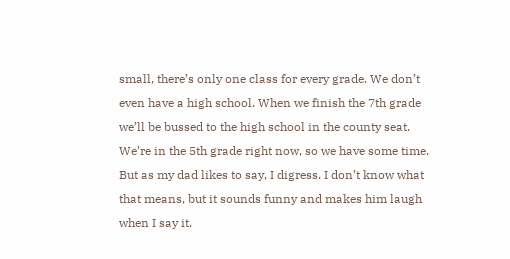small, there’s only one class for every grade. We don’t even have a high school. When we finish the 7th grade we’ll be bussed to the high school in the county seat. We’re in the 5th grade right now, so we have some time. But as my dad likes to say, I digress. I don’t know what that means, but it sounds funny and makes him laugh when I say it.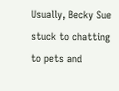Usually, Becky Sue stuck to chatting to pets and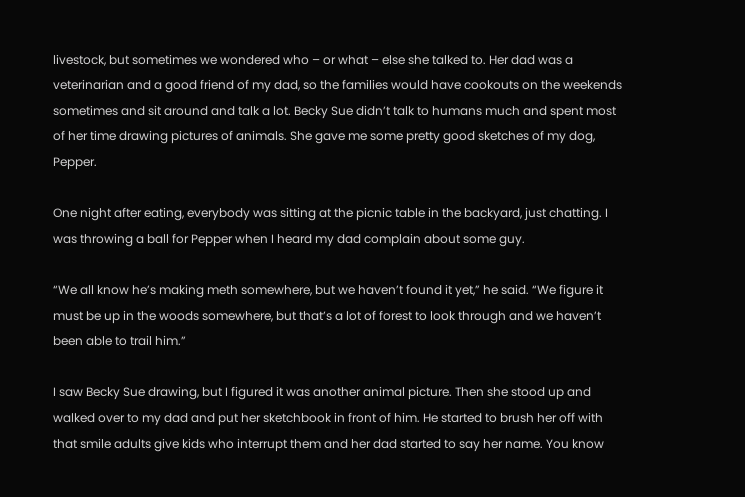livestock, but sometimes we wondered who – or what – else she talked to. Her dad was a veterinarian and a good friend of my dad, so the families would have cookouts on the weekends sometimes and sit around and talk a lot. Becky Sue didn’t talk to humans much and spent most of her time drawing pictures of animals. She gave me some pretty good sketches of my dog, Pepper.

One night after eating, everybody was sitting at the picnic table in the backyard, just chatting. I was throwing a ball for Pepper when I heard my dad complain about some guy.

“We all know he’s making meth somewhere, but we haven’t found it yet,” he said. “We figure it must be up in the woods somewhere, but that’s a lot of forest to look through and we haven’t been able to trail him.”

I saw Becky Sue drawing, but I figured it was another animal picture. Then she stood up and walked over to my dad and put her sketchbook in front of him. He started to brush her off with that smile adults give kids who interrupt them and her dad started to say her name. You know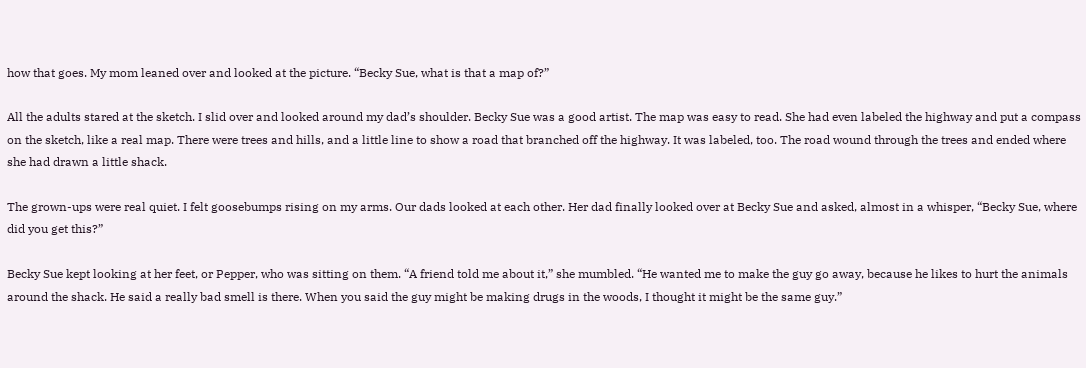how that goes. My mom leaned over and looked at the picture. “Becky Sue, what is that a map of?”

All the adults stared at the sketch. I slid over and looked around my dad’s shoulder. Becky Sue was a good artist. The map was easy to read. She had even labeled the highway and put a compass on the sketch, like a real map. There were trees and hills, and a little line to show a road that branched off the highway. It was labeled, too. The road wound through the trees and ended where she had drawn a little shack.

The grown-ups were real quiet. I felt goosebumps rising on my arms. Our dads looked at each other. Her dad finally looked over at Becky Sue and asked, almost in a whisper, “Becky Sue, where did you get this?”

Becky Sue kept looking at her feet, or Pepper, who was sitting on them. “A friend told me about it,” she mumbled. “He wanted me to make the guy go away, because he likes to hurt the animals around the shack. He said a really bad smell is there. When you said the guy might be making drugs in the woods, I thought it might be the same guy.”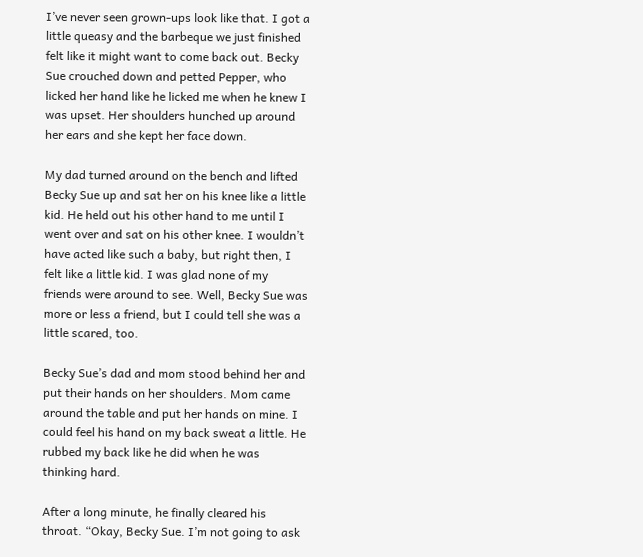I’ve never seen grown-ups look like that. I got a little queasy and the barbeque we just finished felt like it might want to come back out. Becky Sue crouched down and petted Pepper, who licked her hand like he licked me when he knew I was upset. Her shoulders hunched up around her ears and she kept her face down.

My dad turned around on the bench and lifted Becky Sue up and sat her on his knee like a little kid. He held out his other hand to me until I went over and sat on his other knee. I wouldn’t have acted like such a baby, but right then, I felt like a little kid. I was glad none of my friends were around to see. Well, Becky Sue was more or less a friend, but I could tell she was a little scared, too.

Becky Sue’s dad and mom stood behind her and put their hands on her shoulders. Mom came around the table and put her hands on mine. I could feel his hand on my back sweat a little. He rubbed my back like he did when he was thinking hard.

After a long minute, he finally cleared his throat. “Okay, Becky Sue. I’m not going to ask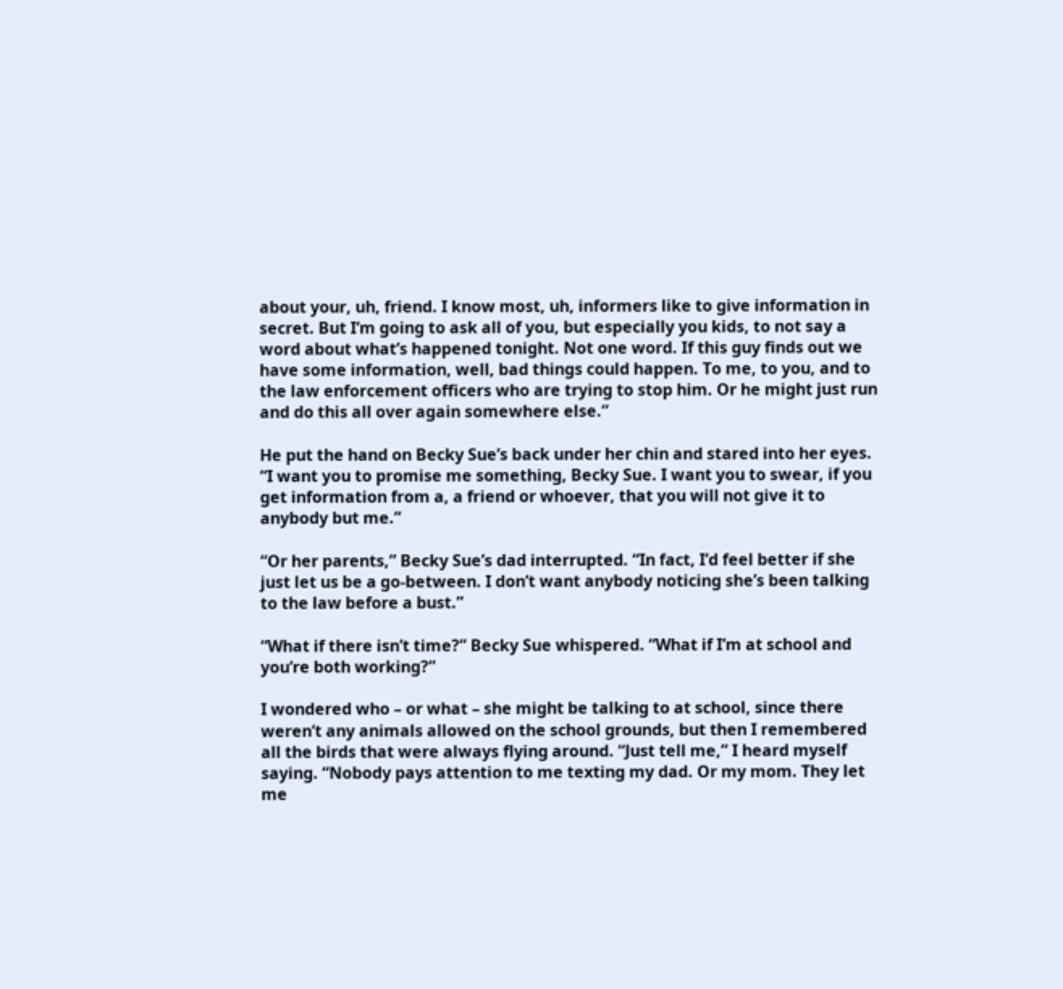about your, uh, friend. I know most, uh, informers like to give information in secret. But I’m going to ask all of you, but especially you kids, to not say a word about what’s happened tonight. Not one word. If this guy finds out we have some information, well, bad things could happen. To me, to you, and to the law enforcement officers who are trying to stop him. Or he might just run and do this all over again somewhere else.”

He put the hand on Becky Sue’s back under her chin and stared into her eyes. “I want you to promise me something, Becky Sue. I want you to swear, if you get information from a, a friend or whoever, that you will not give it to anybody but me.”

“Or her parents,” Becky Sue’s dad interrupted. “In fact, I’d feel better if she just let us be a go-between. I don’t want anybody noticing she’s been talking to the law before a bust.”

“What if there isn’t time?” Becky Sue whispered. “What if I’m at school and you’re both working?”

I wondered who – or what – she might be talking to at school, since there weren’t any animals allowed on the school grounds, but then I remembered all the birds that were always flying around. “Just tell me,” I heard myself saying. “Nobody pays attention to me texting my dad. Or my mom. They let me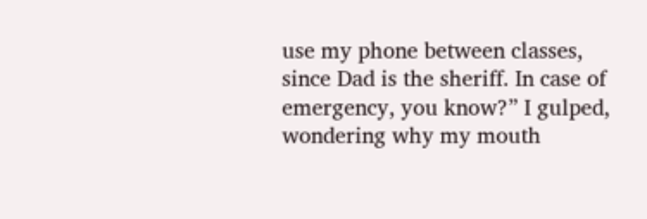use my phone between classes, since Dad is the sheriff. In case of emergency, you know?” I gulped, wondering why my mouth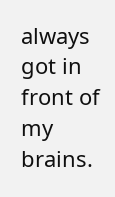always got in front of my brains.